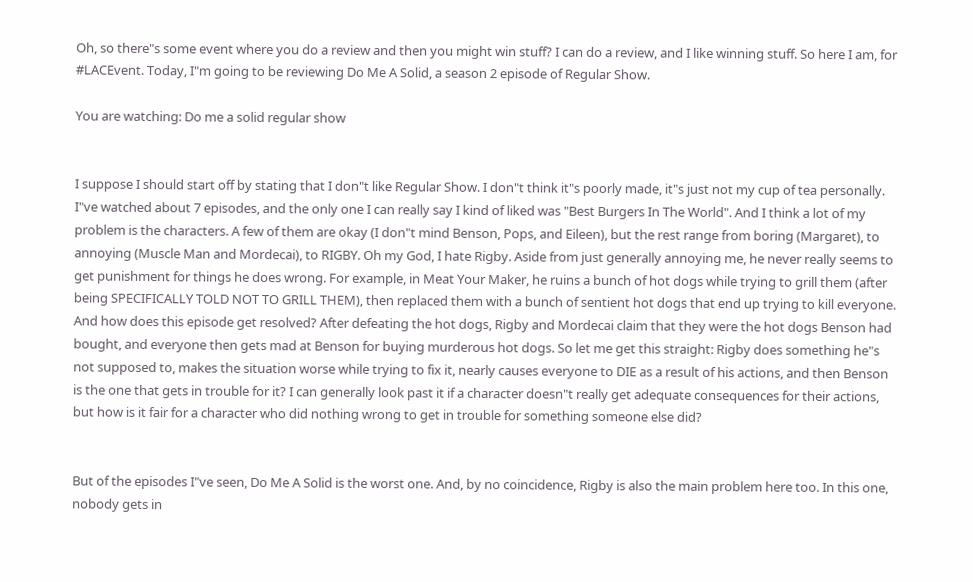Oh, so there"s some event where you do a review and then you might win stuff? I can do a review, and I like winning stuff. So here I am, for #LACEvent. Today, I"m going to be reviewing Do Me A Solid, a season 2 episode of Regular Show.

You are watching: Do me a solid regular show


I suppose I should start off by stating that I don"t like Regular Show. I don"t think it"s poorly made, it"s just not my cup of tea personally. I"ve watched about 7 episodes, and the only one I can really say I kind of liked was "Best Burgers In The World". And I think a lot of my problem is the characters. A few of them are okay (I don"t mind Benson, Pops, and Eileen), but the rest range from boring (Margaret), to annoying (Muscle Man and Mordecai), to RIGBY. Oh my God, I hate Rigby. Aside from just generally annoying me, he never really seems to get punishment for things he does wrong. For example, in Meat Your Maker, he ruins a bunch of hot dogs while trying to grill them (after being SPECIFICALLY TOLD NOT TO GRILL THEM), then replaced them with a bunch of sentient hot dogs that end up trying to kill everyone. And how does this episode get resolved? After defeating the hot dogs, Rigby and Mordecai claim that they were the hot dogs Benson had bought, and everyone then gets mad at Benson for buying murderous hot dogs. So let me get this straight: Rigby does something he"s not supposed to, makes the situation worse while trying to fix it, nearly causes everyone to DIE as a result of his actions, and then Benson is the one that gets in trouble for it? I can generally look past it if a character doesn"t really get adequate consequences for their actions, but how is it fair for a character who did nothing wrong to get in trouble for something someone else did?


But of the episodes I"ve seen, Do Me A Solid is the worst one. And, by no coincidence, Rigby is also the main problem here too. In this one, nobody gets in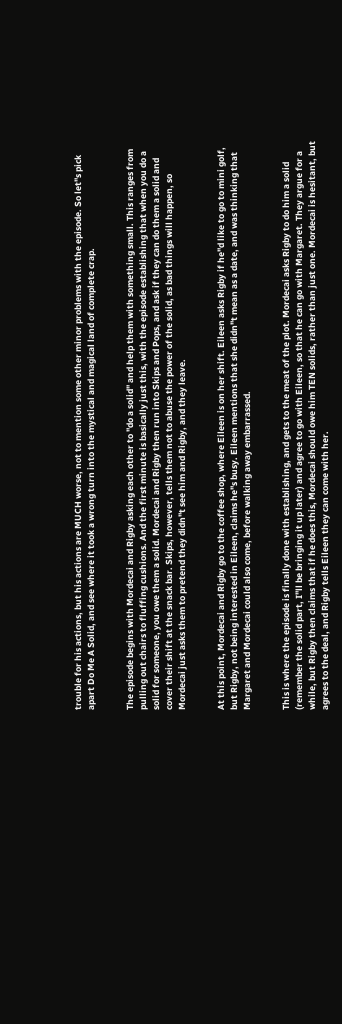trouble for his actions, but his actions are MUCH worse, not to mention some other minor problems with the episode. So let"s pick apart Do Me A Solid, and see where it took a wrong turn into the mystical and magical land of complete crap.


The episode begins with Mordecai and Rigby asking each other to "do a solid" and help them with something small. This ranges from pulling out chairs to fluffing cushions. And the first minute is basically just this, with the episode establishing that when you do a solid for someone, you owe them a solid. Mordecai and Rigby then run into Skips and Pops, and ask if they can do them a solid and cover their shift at the snack bar. Skips, however, tells them not to abuse the power of the solid, as bad things will happen, so Mordecai just asks them to pretend they didn"t see him and Rigby, and they leave.


At this point, Mordecai and Rigby go to the coffee shop, where Eileen is on her shift. Eileen asks Rigby if he"d like to go to mini golf, but Rigby, not being interested in Eileen, claims he"s busy. Eileen mentions that she didn"t mean as a date, and was thinking that Margaret and Mordecai could also come, before walking away embarrassed.


This is where the episode is finally done with establishing, and gets to the meat of the plot. Mordecai asks Rigby to do him a solid (remember the solid part, I"ll be bringing it up later) and agree to go with Eileen, so that he can go with Margaret. They argue for a while, but Rigby then claims that if he does this, Mordecai should owe him TEN solids, rather than just one. Mordecai is hesitant, but agrees to the deal, and Rigby tells Eileen they can come with her.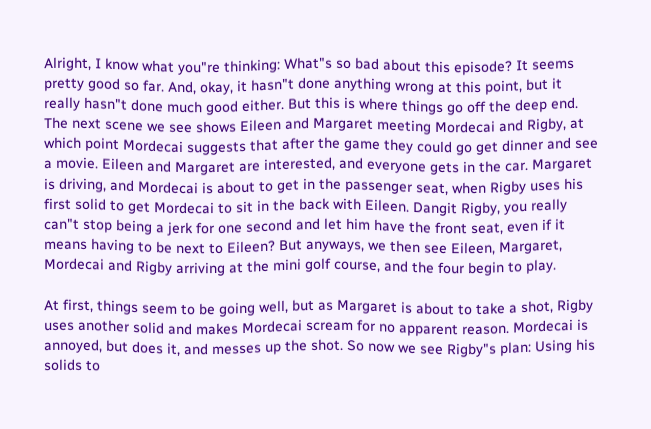Alright, I know what you"re thinking: What"s so bad about this episode? It seems pretty good so far. And, okay, it hasn"t done anything wrong at this point, but it really hasn"t done much good either. But this is where things go off the deep end. The next scene we see shows Eileen and Margaret meeting Mordecai and Rigby, at which point Mordecai suggests that after the game they could go get dinner and see a movie. Eileen and Margaret are interested, and everyone gets in the car. Margaret is driving, and Mordecai is about to get in the passenger seat, when Rigby uses his first solid to get Mordecai to sit in the back with Eileen. Dangit Rigby, you really can"t stop being a jerk for one second and let him have the front seat, even if it means having to be next to Eileen? But anyways, we then see Eileen, Margaret, Mordecai and Rigby arriving at the mini golf course, and the four begin to play.

At first, things seem to be going well, but as Margaret is about to take a shot, Rigby uses another solid and makes Mordecai scream for no apparent reason. Mordecai is annoyed, but does it, and messes up the shot. So now we see Rigby"s plan: Using his solids to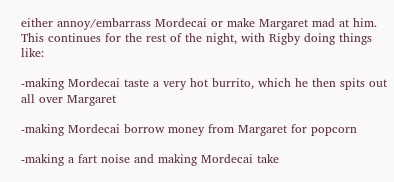either annoy/embarrass Mordecai or make Margaret mad at him. This continues for the rest of the night, with Rigby doing things like:

-making Mordecai taste a very hot burrito, which he then spits out all over Margaret

-making Mordecai borrow money from Margaret for popcorn

-making a fart noise and making Mordecai take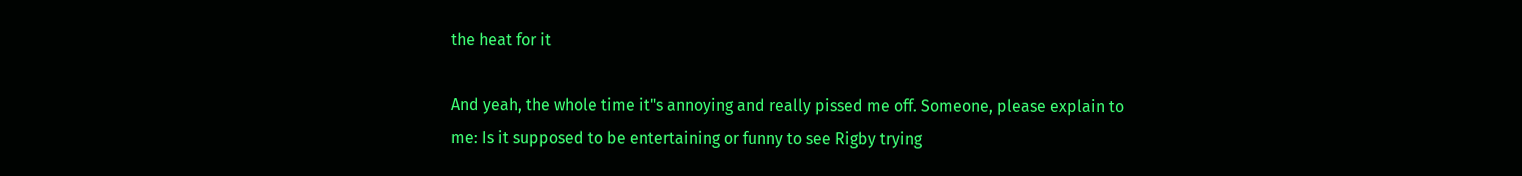the heat for it

And yeah, the whole time it"s annoying and really pissed me off. Someone, please explain to me: Is it supposed to be entertaining or funny to see Rigby trying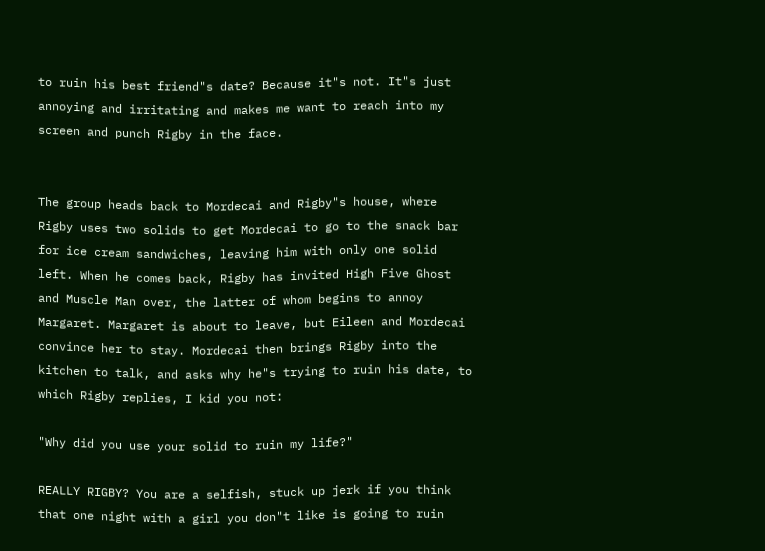to ruin his best friend"s date? Because it"s not. It"s just annoying and irritating and makes me want to reach into my screen and punch Rigby in the face.


The group heads back to Mordecai and Rigby"s house, where Rigby uses two solids to get Mordecai to go to the snack bar for ice cream sandwiches, leaving him with only one solid left. When he comes back, Rigby has invited High Five Ghost and Muscle Man over, the latter of whom begins to annoy Margaret. Margaret is about to leave, but Eileen and Mordecai convince her to stay. Mordecai then brings Rigby into the kitchen to talk, and asks why he"s trying to ruin his date, to which Rigby replies, I kid you not:

"Why did you use your solid to ruin my life?"

REALLY RIGBY? You are a selfish, stuck up jerk if you think that one night with a girl you don"t like is going to ruin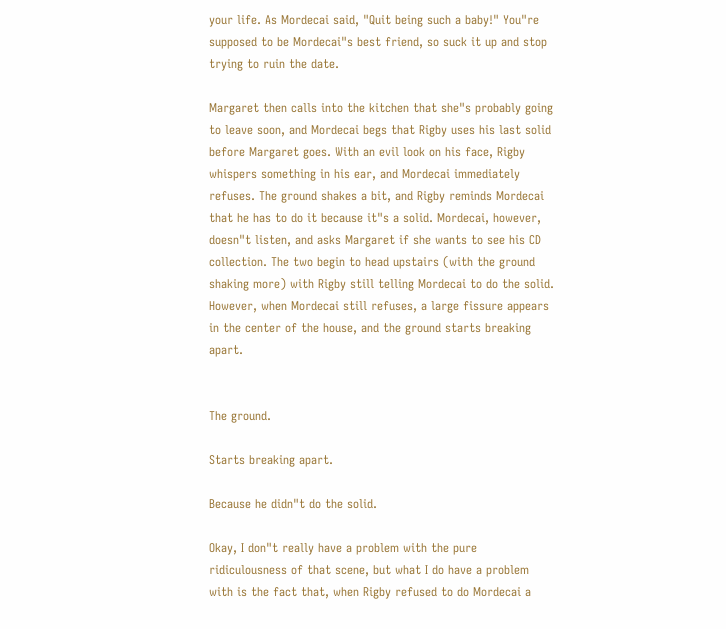your life. As Mordecai said, "Quit being such a baby!" You"re supposed to be Mordecai"s best friend, so suck it up and stop trying to ruin the date.

Margaret then calls into the kitchen that she"s probably going to leave soon, and Mordecai begs that Rigby uses his last solid before Margaret goes. With an evil look on his face, Rigby whispers something in his ear, and Mordecai immediately refuses. The ground shakes a bit, and Rigby reminds Mordecai that he has to do it because it"s a solid. Mordecai, however, doesn"t listen, and asks Margaret if she wants to see his CD collection. The two begin to head upstairs (with the ground shaking more) with Rigby still telling Mordecai to do the solid. However, when Mordecai still refuses, a large fissure appears in the center of the house, and the ground starts breaking apart.


The ground.

Starts breaking apart.

Because he didn"t do the solid.

Okay, I don"t really have a problem with the pure ridiculousness of that scene, but what I do have a problem with is the fact that, when Rigby refused to do Mordecai a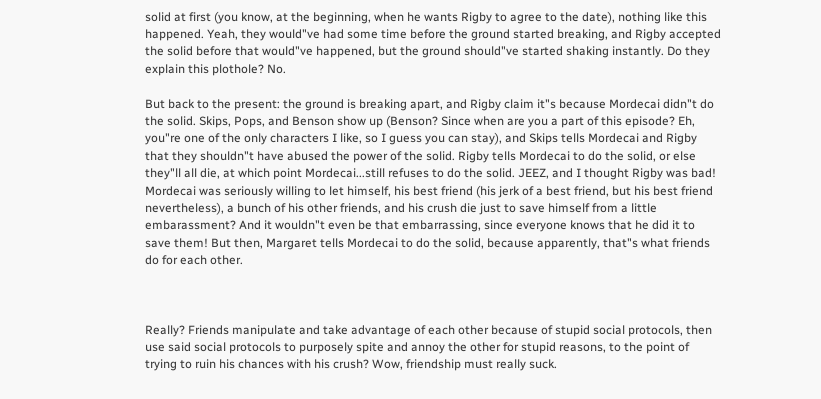solid at first (you know, at the beginning, when he wants Rigby to agree to the date), nothing like this happened. Yeah, they would"ve had some time before the ground started breaking, and Rigby accepted the solid before that would"ve happened, but the ground should"ve started shaking instantly. Do they explain this plothole? No.

But back to the present: the ground is breaking apart, and Rigby claim it"s because Mordecai didn"t do the solid. Skips, Pops, and Benson show up (Benson? Since when are you a part of this episode? Eh, you"re one of the only characters I like, so I guess you can stay), and Skips tells Mordecai and Rigby that they shouldn"t have abused the power of the solid. Rigby tells Mordecai to do the solid, or else they"ll all die, at which point Mordecai...still refuses to do the solid. JEEZ, and I thought Rigby was bad! Mordecai was seriously willing to let himself, his best friend (his jerk of a best friend, but his best friend nevertheless), a bunch of his other friends, and his crush die just to save himself from a little embarassment? And it wouldn"t even be that embarrassing, since everyone knows that he did it to save them! But then, Margaret tells Mordecai to do the solid, because apparently, that"s what friends do for each other.



Really? Friends manipulate and take advantage of each other because of stupid social protocols, then use said social protocols to purposely spite and annoy the other for stupid reasons, to the point of trying to ruin his chances with his crush? Wow, friendship must really suck.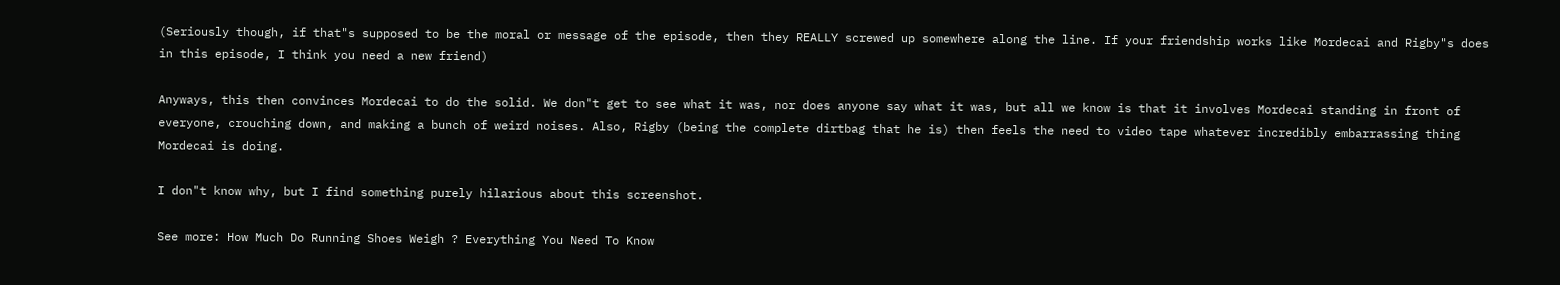(Seriously though, if that"s supposed to be the moral or message of the episode, then they REALLY screwed up somewhere along the line. If your friendship works like Mordecai and Rigby"s does in this episode, I think you need a new friend)

Anyways, this then convinces Mordecai to do the solid. We don"t get to see what it was, nor does anyone say what it was, but all we know is that it involves Mordecai standing in front of everyone, crouching down, and making a bunch of weird noises. Also, Rigby (being the complete dirtbag that he is) then feels the need to video tape whatever incredibly embarrassing thing Mordecai is doing.

I don"t know why, but I find something purely hilarious about this screenshot.

See more: How Much Do Running Shoes Weigh ? Everything You Need To Know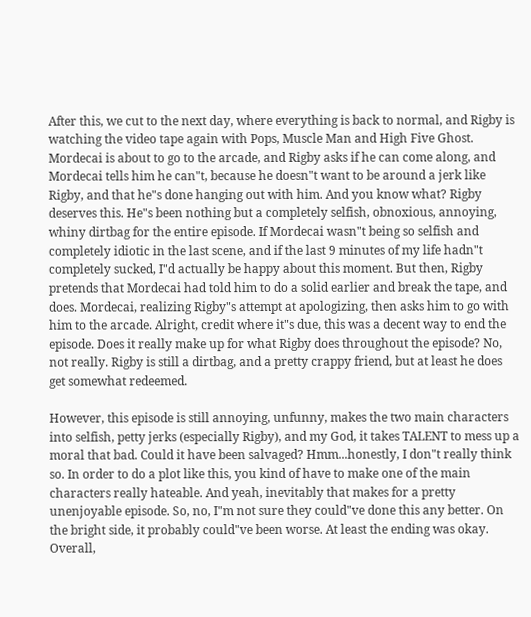After this, we cut to the next day, where everything is back to normal, and Rigby is watching the video tape again with Pops, Muscle Man and High Five Ghost. Mordecai is about to go to the arcade, and Rigby asks if he can come along, and Mordecai tells him he can"t, because he doesn"t want to be around a jerk like Rigby, and that he"s done hanging out with him. And you know what? Rigby deserves this. He"s been nothing but a completely selfish, obnoxious, annoying, whiny dirtbag for the entire episode. If Mordecai wasn"t being so selfish and completely idiotic in the last scene, and if the last 9 minutes of my life hadn"t completely sucked, I"d actually be happy about this moment. But then, Rigby pretends that Mordecai had told him to do a solid earlier and break the tape, and does. Mordecai, realizing Rigby"s attempt at apologizing, then asks him to go with him to the arcade. Alright, credit where it"s due, this was a decent way to end the episode. Does it really make up for what Rigby does throughout the episode? No, not really. Rigby is still a dirtbag, and a pretty crappy friend, but at least he does get somewhat redeemed.

However, this episode is still annoying, unfunny, makes the two main characters into selfish, petty jerks (especially Rigby), and my God, it takes TALENT to mess up a moral that bad. Could it have been salvaged? Hmm...honestly, I don"t really think so. In order to do a plot like this, you kind of have to make one of the main characters really hateable. And yeah, inevitably that makes for a pretty unenjoyable episode. So, no, I"m not sure they could"ve done this any better. On the bright side, it probably could"ve been worse. At least the ending was okay. Overall,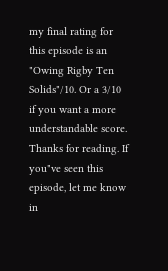my final rating for this episode is an "Owing Rigby Ten Solids"/10. Or a 3/10 if you want a more understandable score. Thanks for reading. If you"ve seen this episode, let me know in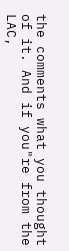the comments what you thought of it. And if you"re from the LAC,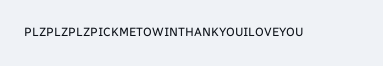PLZPLZPLZPICKMETOWINTHANKYOUILOVEYOU